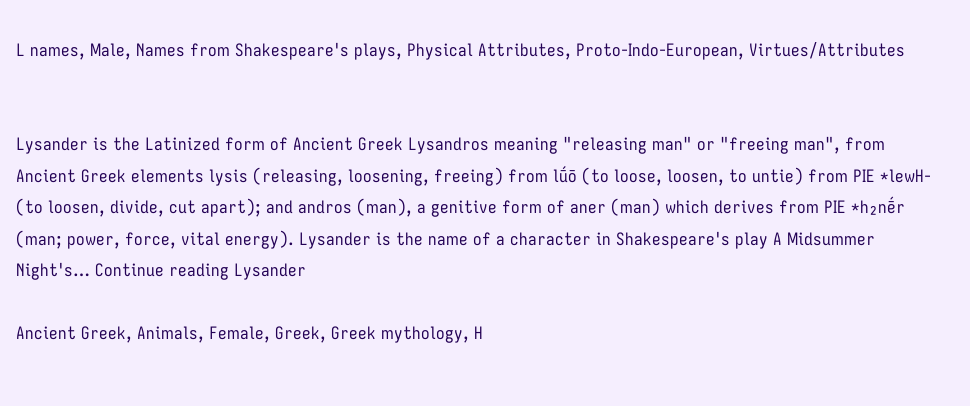L names, Male, Names from Shakespeare's plays, Physical Attributes, Proto-Indo-European, Virtues/Attributes


Lysander is the Latinized form of Ancient Greek Lysandros meaning "releasing man" or "freeing man", from Ancient Greek elements lysis (releasing, loosening, freeing) from lū́ō (to loose, loosen, to untie) from PIE *lewH- (to loosen, divide, cut apart); and andros (man), a genitive form of aner (man) which derives from PIE *h₂nḗr (man; power, force, vital energy). Lysander is the name of a character in Shakespeare's play A Midsummer Night's… Continue reading Lysander

Ancient Greek, Animals, Female, Greek, Greek mythology, H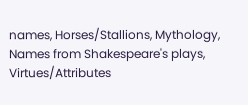names, Horses/Stallions, Mythology, Names from Shakespeare's plays, Virtues/Attributes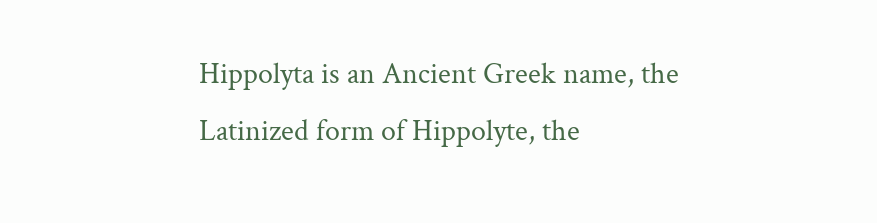Hippolyta is an Ancient Greek name, the Latinized form of Hippolyte, the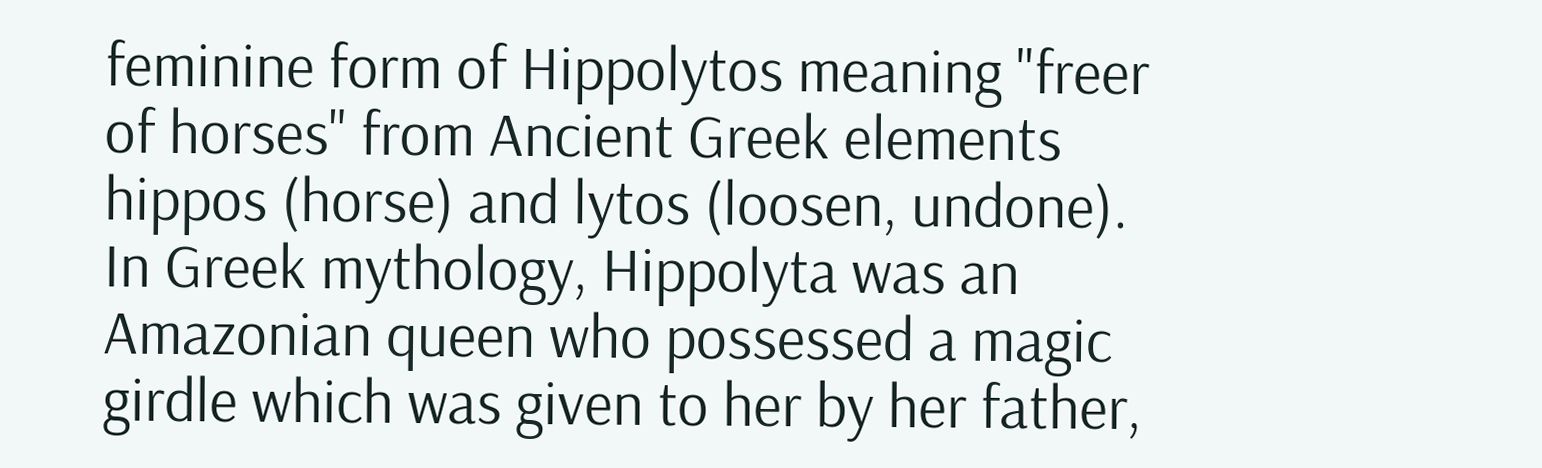feminine form of Hippolytos meaning "freer of horses" from Ancient Greek elements hippos (horse) and lytos (loosen, undone). In Greek mythology, Hippolyta was an Amazonian queen who possessed a magic girdle which was given to her by her father,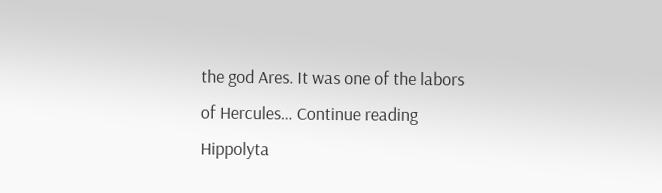the god Ares. It was one of the labors of Hercules… Continue reading Hippolyta